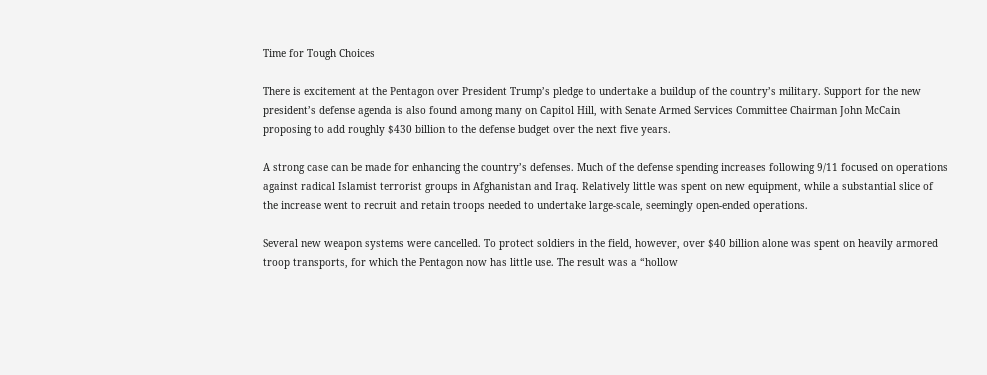Time for Tough Choices

There is excitement at the Pentagon over President Trump’s pledge to undertake a buildup of the country’s military. Support for the new president’s defense agenda is also found among many on Capitol Hill, with Senate Armed Services Committee Chairman John McCain proposing to add roughly $430 billion to the defense budget over the next five years.

A strong case can be made for enhancing the country’s defenses. Much of the defense spending increases following 9/11 focused on operations against radical Islamist terrorist groups in Afghanistan and Iraq. Relatively little was spent on new equipment, while a substantial slice of the increase went to recruit and retain troops needed to undertake large-scale, seemingly open-ended operations.

Several new weapon systems were cancelled. To protect soldiers in the field, however, over $40 billion alone was spent on heavily armored troop transports, for which the Pentagon now has little use. The result was a “hollow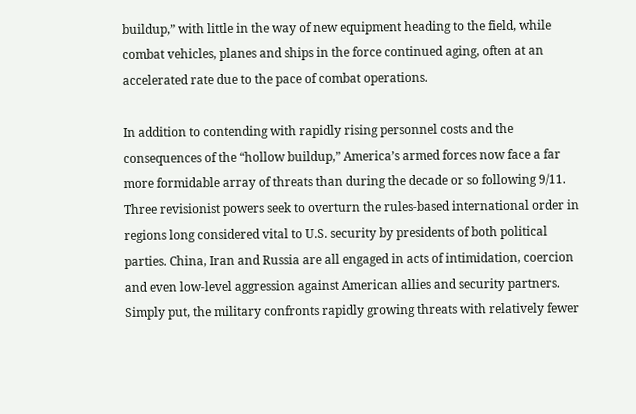buildup,” with little in the way of new equipment heading to the field, while combat vehicles, planes and ships in the force continued aging, often at an accelerated rate due to the pace of combat operations.

In addition to contending with rapidly rising personnel costs and the consequences of the “hollow buildup,” America’s armed forces now face a far more formidable array of threats than during the decade or so following 9/11. Three revisionist powers seek to overturn the rules-based international order in regions long considered vital to U.S. security by presidents of both political parties. China, Iran and Russia are all engaged in acts of intimidation, coercion and even low-level aggression against American allies and security partners. Simply put, the military confronts rapidly growing threats with relatively fewer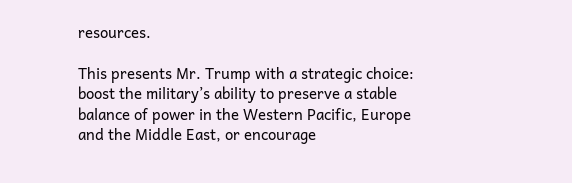resources.

This presents Mr. Trump with a strategic choice: boost the military’s ability to preserve a stable balance of power in the Western Pacific, Europe and the Middle East, or encourage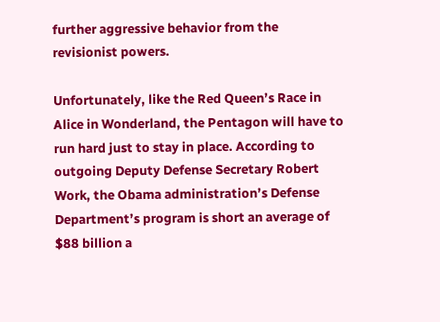further aggressive behavior from the revisionist powers.

Unfortunately, like the Red Queen’s Race in Alice in Wonderland, the Pentagon will have to run hard just to stay in place. According to outgoing Deputy Defense Secretary Robert Work, the Obama administration’s Defense Department’s program is short an average of $88 billion a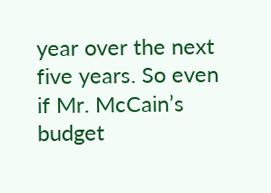year over the next five years. So even if Mr. McCain’s budget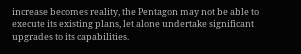increase becomes reality, the Pentagon may not be able to execute its existing plans, let alone undertake significant upgrades to its capabilities.